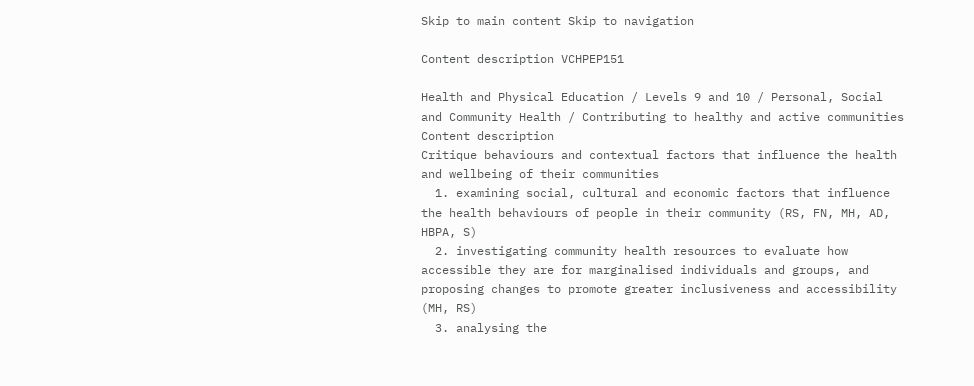Skip to main content Skip to navigation

Content description VCHPEP151

Health and Physical Education / Levels 9 and 10 / Personal, Social and Community Health / Contributing to healthy and active communities
Content description
Critique behaviours and contextual factors that influence the health and wellbeing of their communities
  1. examining social, cultural and economic factors that influence the health behaviours of people in their community (RS, FN, MH, AD, HBPA, S)
  2. investigating community health resources to evaluate how accessible they are for marginalised individuals and groups, and proposing changes to promote greater inclusiveness and accessibility (MH, RS)
  3. analysing the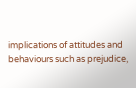implications of attitudes and behaviours such as prejudice,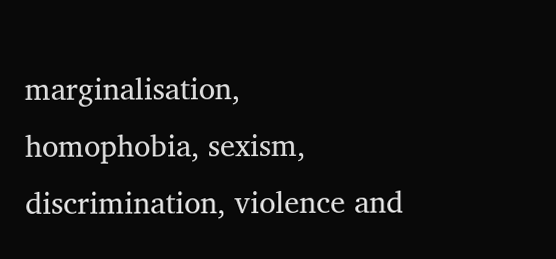marginalisation, homophobia, sexism, discrimination, violence and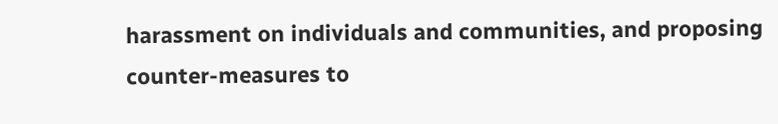harassment on individuals and communities, and proposing counter-measures to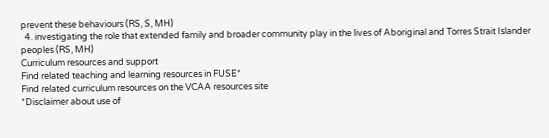prevent these behaviours (RS, S, MH)
  4. investigating the role that extended family and broader community play in the lives of Aboriginal and Torres Strait Islander peoples (RS, MH)
Curriculum resources and support
Find related teaching and learning resources in FUSE*
Find related curriculum resources on the VCAA resources site
*Disclaimer about use of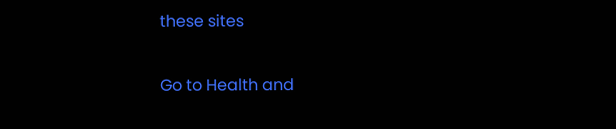these sites

Go to Health and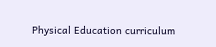Physical Education curriculum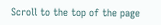Scroll to the top of the page